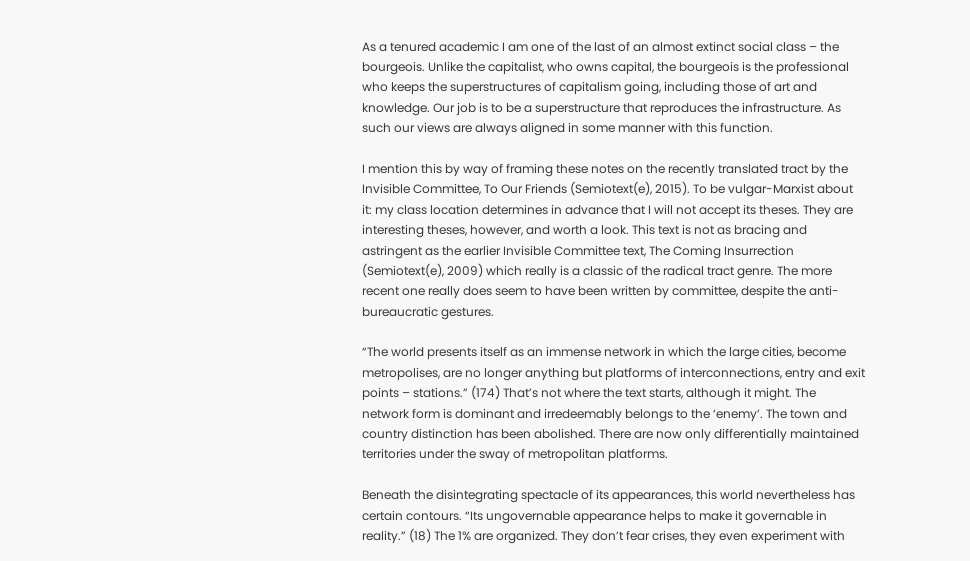As a tenured academic I am one of the last of an almost extinct social class – the bourgeois. Unlike the capitalist, who owns capital, the bourgeois is the professional who keeps the superstructures of capitalism going, including those of art and knowledge. Our job is to be a superstructure that reproduces the infrastructure. As such our views are always aligned in some manner with this function.

I mention this by way of framing these notes on the recently translated tract by the Invisible Committee, To Our Friends (Semiotext(e), 2015). To be vulgar-Marxist about it: my class location determines in advance that I will not accept its theses. They are interesting theses, however, and worth a look. This text is not as bracing and astringent as the earlier Invisible Committee text, The Coming Insurrection (Semiotext(e), 2009) which really is a classic of the radical tract genre. The more recent one really does seem to have been written by committee, despite the anti-bureaucratic gestures.

“The world presents itself as an immense network in which the large cities, become metropolises, are no longer anything but platforms of interconnections, entry and exit points – stations.” (174) That’s not where the text starts, although it might. The network form is dominant and irredeemably belongs to the ‘enemy’. The town and country distinction has been abolished. There are now only differentially maintained territories under the sway of metropolitan platforms.

Beneath the disintegrating spectacle of its appearances, this world nevertheless has certain contours. “Its ungovernable appearance helps to make it governable in reality.” (18) The 1% are organized. They don’t fear crises, they even experiment with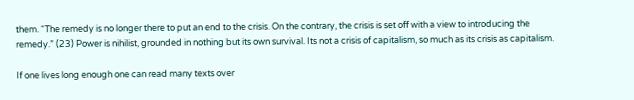them. “The remedy is no longer there to put an end to the crisis. On the contrary, the crisis is set off with a view to introducing the remedy.” (23) Power is nihilist, grounded in nothing but its own survival. Its not a crisis of capitalism, so much as its crisis as capitalism.

If one lives long enough one can read many texts over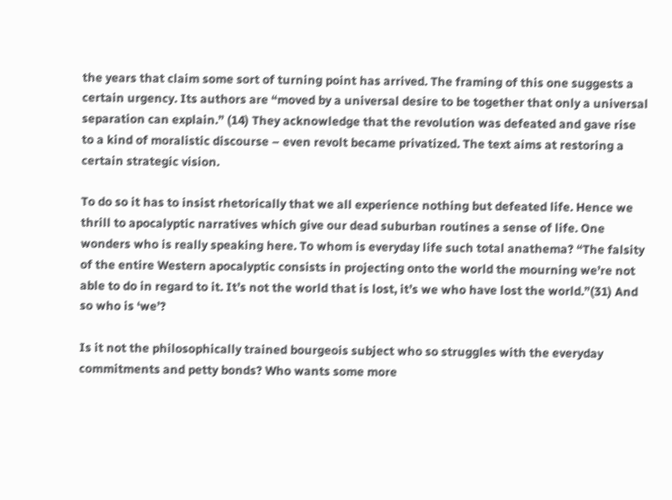the years that claim some sort of turning point has arrived. The framing of this one suggests a certain urgency. Its authors are “moved by a universal desire to be together that only a universal separation can explain.” (14) They acknowledge that the revolution was defeated and gave rise to a kind of moralistic discourse – even revolt became privatized. The text aims at restoring a certain strategic vision.

To do so it has to insist rhetorically that we all experience nothing but defeated life. Hence we thrill to apocalyptic narratives which give our dead suburban routines a sense of life. One wonders who is really speaking here. To whom is everyday life such total anathema? “The falsity of the entire Western apocalyptic consists in projecting onto the world the mourning we’re not able to do in regard to it. It’s not the world that is lost, it’s we who have lost the world.”(31) And so who is ‘we’?

Is it not the philosophically trained bourgeois subject who so struggles with the everyday commitments and petty bonds? Who wants some more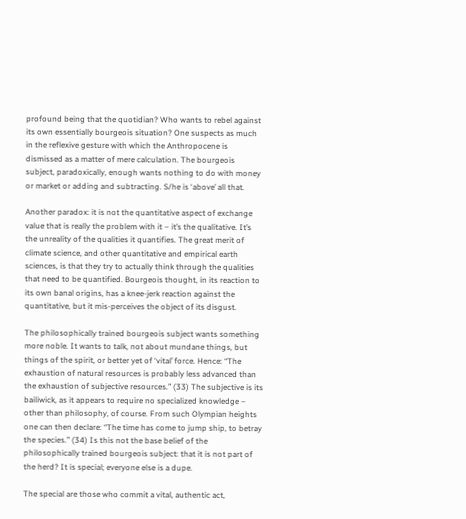profound being that the quotidian? Who wants to rebel against its own essentially bourgeois situation? One suspects as much in the reflexive gesture with which the Anthropocene is dismissed as a matter of mere calculation. The bourgeois subject, paradoxically, enough wants nothing to do with money or market or adding and subtracting. S/he is ‘above’ all that.

Another paradox: it is not the quantitative aspect of exchange value that is really the problem with it – it’s the qualitative. It’s the unreality of the qualities it quantifies. The great merit of climate science, and other quantitative and empirical earth sciences, is that they try to actually think through the qualities that need to be quantified. Bourgeois thought, in its reaction to its own banal origins, has a knee-jerk reaction against the quantitative, but it mis-perceives the object of its disgust.

The philosophically trained bourgeois subject wants something more noble. It wants to talk, not about mundane things, but things of the spirit, or better yet of ‘vital’ force. Hence: “The exhaustion of natural resources is probably less advanced than the exhaustion of subjective resources.” (33) The subjective is its bailiwick, as it appears to require no specialized knowledge – other than philosophy, of course. From such Olympian heights one can then declare: “The time has come to jump ship, to betray the species.” (34) Is this not the base belief of the philosophically trained bourgeois subject: that it is not part of the herd? It is special; everyone else is a dupe.

The special are those who commit a vital, authentic act,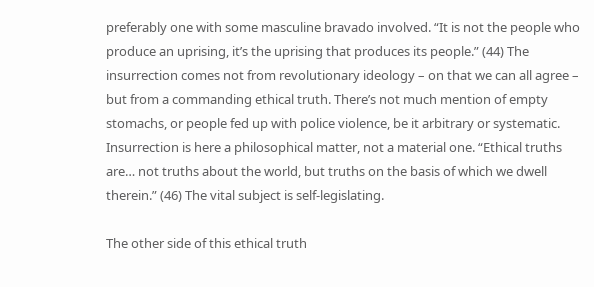preferably one with some masculine bravado involved. “It is not the people who produce an uprising, it’s the uprising that produces its people.” (44) The insurrection comes not from revolutionary ideology – on that we can all agree – but from a commanding ethical truth. There’s not much mention of empty stomachs, or people fed up with police violence, be it arbitrary or systematic. Insurrection is here a philosophical matter, not a material one. “Ethical truths are… not truths about the world, but truths on the basis of which we dwell therein.” (46) The vital subject is self-legislating.

The other side of this ethical truth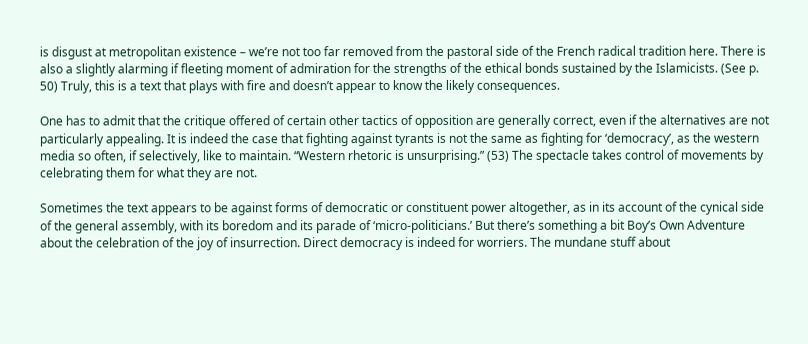is disgust at metropolitan existence – we’re not too far removed from the pastoral side of the French radical tradition here. There is also a slightly alarming if fleeting moment of admiration for the strengths of the ethical bonds sustained by the Islamicists. (See p. 50) Truly, this is a text that plays with fire and doesn’t appear to know the likely consequences.

One has to admit that the critique offered of certain other tactics of opposition are generally correct, even if the alternatives are not particularly appealing. It is indeed the case that fighting against tyrants is not the same as fighting for ‘democracy’, as the western media so often, if selectively, like to maintain. “Western rhetoric is unsurprising.” (53) The spectacle takes control of movements by celebrating them for what they are not.

Sometimes the text appears to be against forms of democratic or constituent power altogether, as in its account of the cynical side of the general assembly, with its boredom and its parade of ‘micro-politicians.’ But there’s something a bit Boy’s Own Adventure about the celebration of the joy of insurrection. Direct democracy is indeed for worriers. The mundane stuff about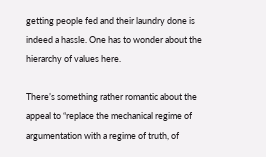getting people fed and their laundry done is indeed a hassle. One has to wonder about the hierarchy of values here.

There’s something rather romantic about the appeal to “replace the mechanical regime of argumentation with a regime of truth, of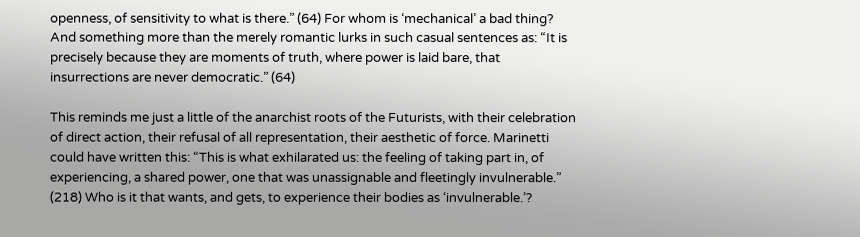openness, of sensitivity to what is there.” (64) For whom is ‘mechanical’ a bad thing? And something more than the merely romantic lurks in such casual sentences as: “It is precisely because they are moments of truth, where power is laid bare, that insurrections are never democratic.” (64)

This reminds me just a little of the anarchist roots of the Futurists, with their celebration of direct action, their refusal of all representation, their aesthetic of force. Marinetti could have written this: “This is what exhilarated us: the feeling of taking part in, of experiencing, a shared power, one that was unassignable and fleetingly invulnerable.” (218) Who is it that wants, and gets, to experience their bodies as ‘invulnerable.’?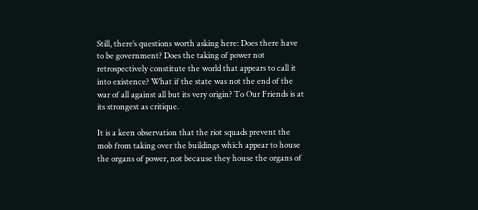Still, there’s questions worth asking here: Does there have to be government? Does the taking of power not retrospectively constitute the world that appears to call it into existence? What if the state was not the end of the war of all against all but its very origin? To Our Friends is at its strongest as critique.

It is a keen observation that the riot squads prevent the mob from taking over the buildings which appear to house the organs of power, not because they house the organs of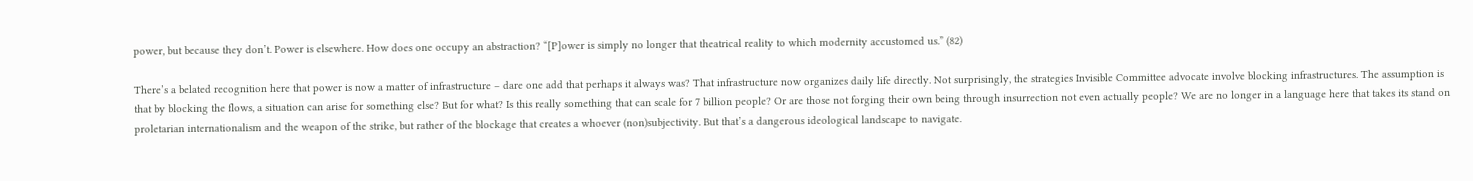power, but because they don’t. Power is elsewhere. How does one occupy an abstraction? “[P]ower is simply no longer that theatrical reality to which modernity accustomed us.” (82)

There’s a belated recognition here that power is now a matter of infrastructure – dare one add that perhaps it always was? That infrastructure now organizes daily life directly. Not surprisingly, the strategies Invisible Committee advocate involve blocking infrastructures. The assumption is that by blocking the flows, a situation can arise for something else? But for what? Is this really something that can scale for 7 billion people? Or are those not forging their own being through insurrection not even actually people? We are no longer in a language here that takes its stand on proletarian internationalism and the weapon of the strike, but rather of the blockage that creates a whoever (non)subjectivity. But that’s a dangerous ideological landscape to navigate.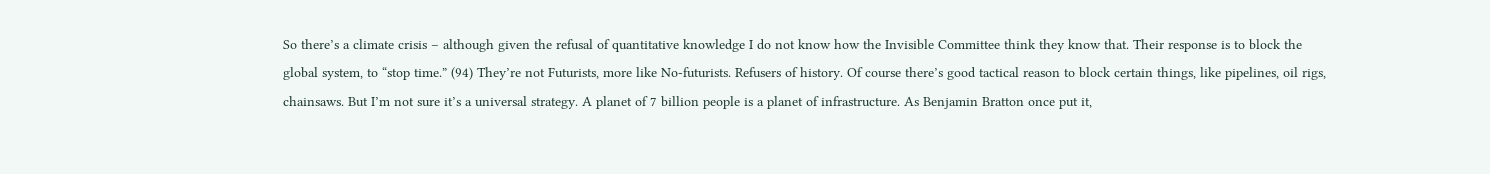So there’s a climate crisis – although given the refusal of quantitative knowledge I do not know how the Invisible Committee think they know that. Their response is to block the global system, to “stop time.” (94) They’re not Futurists, more like No-futurists. Refusers of history. Of course there’s good tactical reason to block certain things, like pipelines, oil rigs, chainsaws. But I’m not sure it’s a universal strategy. A planet of 7 billion people is a planet of infrastructure. As Benjamin Bratton once put it,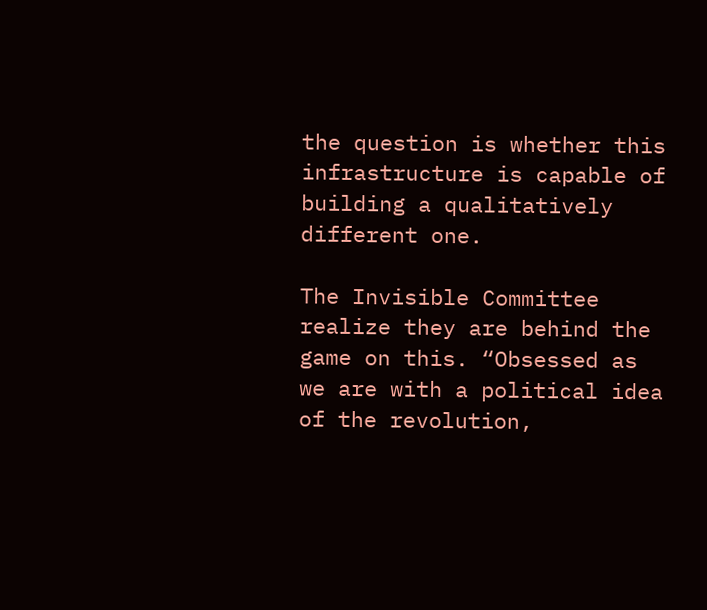the question is whether this infrastructure is capable of building a qualitatively different one.

The Invisible Committee realize they are behind the game on this. “Obsessed as we are with a political idea of the revolution,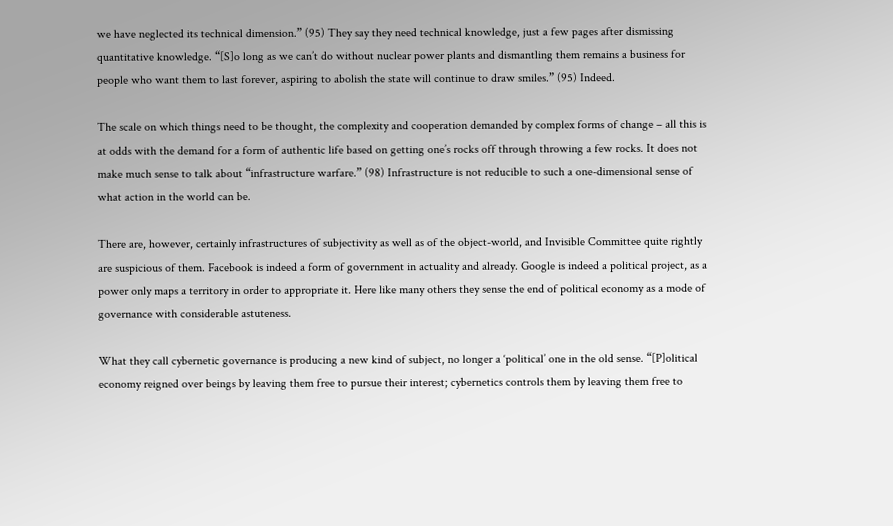we have neglected its technical dimension.” (95) They say they need technical knowledge, just a few pages after dismissing quantitative knowledge. “[S]o long as we can’t do without nuclear power plants and dismantling them remains a business for people who want them to last forever, aspiring to abolish the state will continue to draw smiles.” (95) Indeed.

The scale on which things need to be thought, the complexity and cooperation demanded by complex forms of change – all this is at odds with the demand for a form of authentic life based on getting one’s rocks off through throwing a few rocks. It does not make much sense to talk about “infrastructure warfare.” (98) Infrastructure is not reducible to such a one-dimensional sense of what action in the world can be.

There are, however, certainly infrastructures of subjectivity as well as of the object-world, and Invisible Committee quite rightly are suspicious of them. Facebook is indeed a form of government in actuality and already. Google is indeed a political project, as a power only maps a territory in order to appropriate it. Here like many others they sense the end of political economy as a mode of governance with considerable astuteness.

What they call cybernetic governance is producing a new kind of subject, no longer a ‘political’ one in the old sense. “[P]olitical economy reigned over beings by leaving them free to pursue their interest; cybernetics controls them by leaving them free to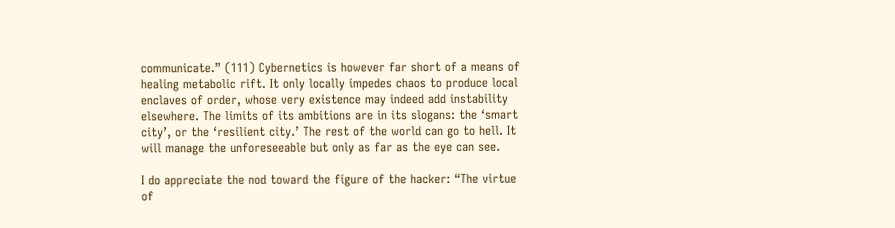communicate.” (111) Cybernetics is however far short of a means of healing metabolic rift. It only locally impedes chaos to produce local enclaves of order, whose very existence may indeed add instability elsewhere. The limits of its ambitions are in its slogans: the ‘smart city’, or the ‘resilient city.’ The rest of the world can go to hell. It will manage the unforeseeable but only as far as the eye can see.

I do appreciate the nod toward the figure of the hacker: “The virtue of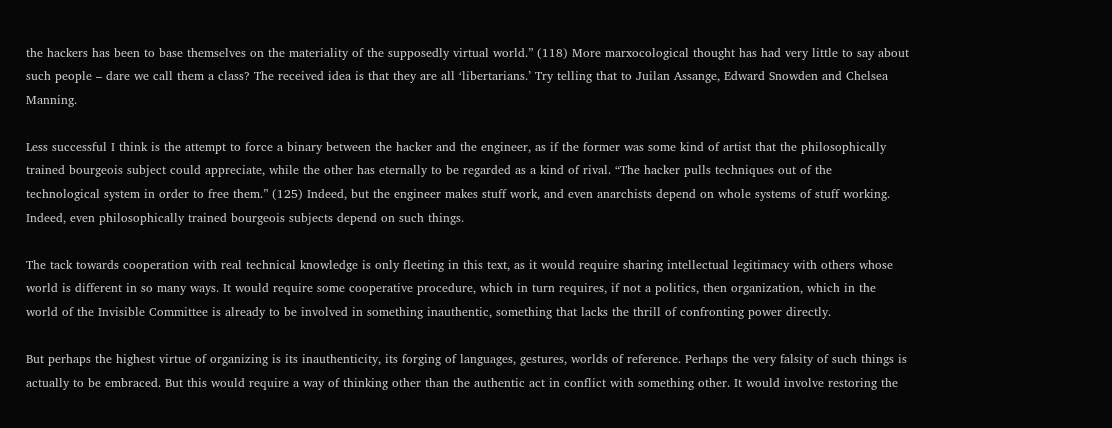the hackers has been to base themselves on the materiality of the supposedly virtual world.” (118) More marxocological thought has had very little to say about such people – dare we call them a class? The received idea is that they are all ‘libertarians.’ Try telling that to Juilan Assange, Edward Snowden and Chelsea Manning.

Less successful I think is the attempt to force a binary between the hacker and the engineer, as if the former was some kind of artist that the philosophically trained bourgeois subject could appreciate, while the other has eternally to be regarded as a kind of rival. “The hacker pulls techniques out of the technological system in order to free them.” (125) Indeed, but the engineer makes stuff work, and even anarchists depend on whole systems of stuff working. Indeed, even philosophically trained bourgeois subjects depend on such things.

The tack towards cooperation with real technical knowledge is only fleeting in this text, as it would require sharing intellectual legitimacy with others whose world is different in so many ways. It would require some cooperative procedure, which in turn requires, if not a politics, then organization, which in the world of the Invisible Committee is already to be involved in something inauthentic, something that lacks the thrill of confronting power directly.

But perhaps the highest virtue of organizing is its inauthenticity, its forging of languages, gestures, worlds of reference. Perhaps the very falsity of such things is actually to be embraced. But this would require a way of thinking other than the authentic act in conflict with something other. It would involve restoring the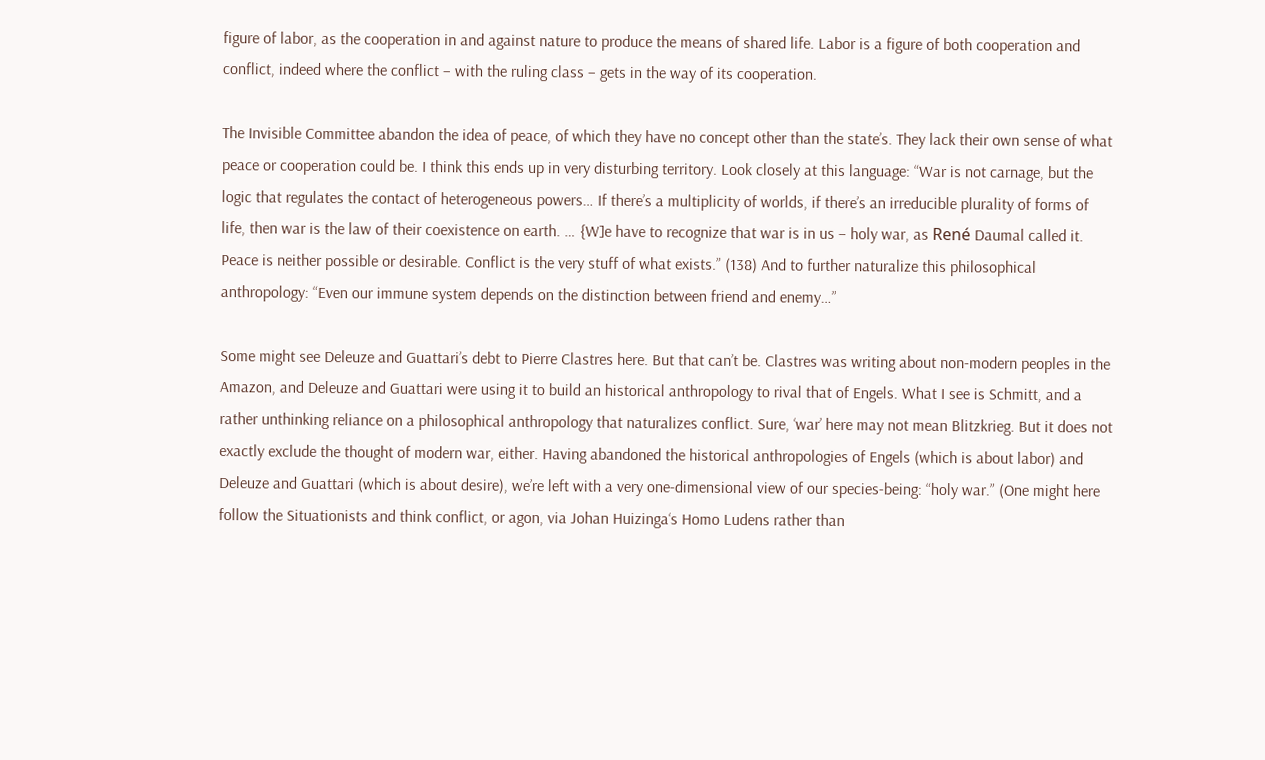figure of labor, as the cooperation in and against nature to produce the means of shared life. Labor is a figure of both cooperation and conflict, indeed where the conflict – with the ruling class – gets in the way of its cooperation.

The Invisible Committee abandon the idea of peace, of which they have no concept other than the state’s. They lack their own sense of what peace or cooperation could be. I think this ends up in very disturbing territory. Look closely at this language: “War is not carnage, but the logic that regulates the contact of heterogeneous powers… If there’s a multiplicity of worlds, if there’s an irreducible plurality of forms of life, then war is the law of their coexistence on earth. … {W]e have to recognize that war is in us – holy war, as René Daumal called it. Peace is neither possible or desirable. Conflict is the very stuff of what exists.” (138) And to further naturalize this philosophical anthropology: “Even our immune system depends on the distinction between friend and enemy…”

Some might see Deleuze and Guattari’s debt to Pierre Clastres here. But that can’t be. Clastres was writing about non-modern peoples in the Amazon, and Deleuze and Guattari were using it to build an historical anthropology to rival that of Engels. What I see is Schmitt, and a rather unthinking reliance on a philosophical anthropology that naturalizes conflict. Sure, ‘war’ here may not mean Blitzkrieg. But it does not exactly exclude the thought of modern war, either. Having abandoned the historical anthropologies of Engels (which is about labor) and Deleuze and Guattari (which is about desire), we’re left with a very one-dimensional view of our species-being: “holy war.” (One might here follow the Situationists and think conflict, or agon, via Johan Huizinga‘s Homo Ludens rather than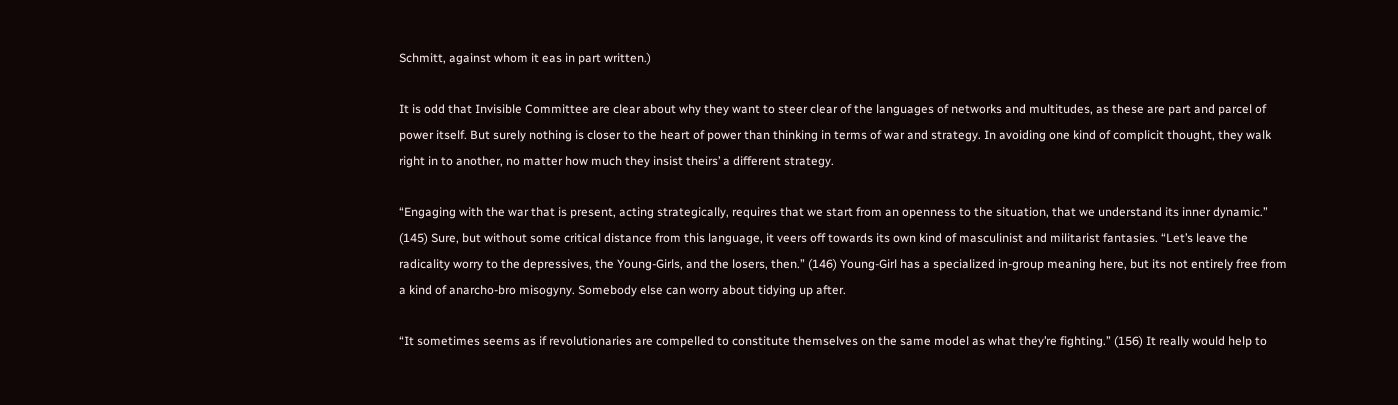Schmitt, against whom it eas in part written.)

It is odd that Invisible Committee are clear about why they want to steer clear of the languages of networks and multitudes, as these are part and parcel of power itself. But surely nothing is closer to the heart of power than thinking in terms of war and strategy. In avoiding one kind of complicit thought, they walk right in to another, no matter how much they insist theirs’ a different strategy.

“Engaging with the war that is present, acting strategically, requires that we start from an openness to the situation, that we understand its inner dynamic.” (145) Sure, but without some critical distance from this language, it veers off towards its own kind of masculinist and militarist fantasies. “Let’s leave the radicality worry to the depressives, the Young-Girls, and the losers, then.” (146) Young-Girl has a specialized in-group meaning here, but its not entirely free from a kind of anarcho-bro misogyny. Somebody else can worry about tidying up after.

“It sometimes seems as if revolutionaries are compelled to constitute themselves on the same model as what they’re fighting.” (156) It really would help to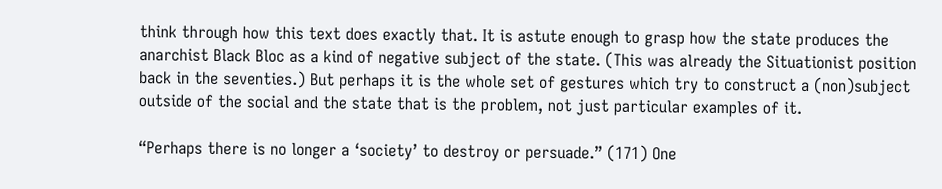think through how this text does exactly that. It is astute enough to grasp how the state produces the anarchist Black Bloc as a kind of negative subject of the state. (This was already the Situationist position back in the seventies.) But perhaps it is the whole set of gestures which try to construct a (non)subject outside of the social and the state that is the problem, not just particular examples of it.

“Perhaps there is no longer a ‘society’ to destroy or persuade.” (171) One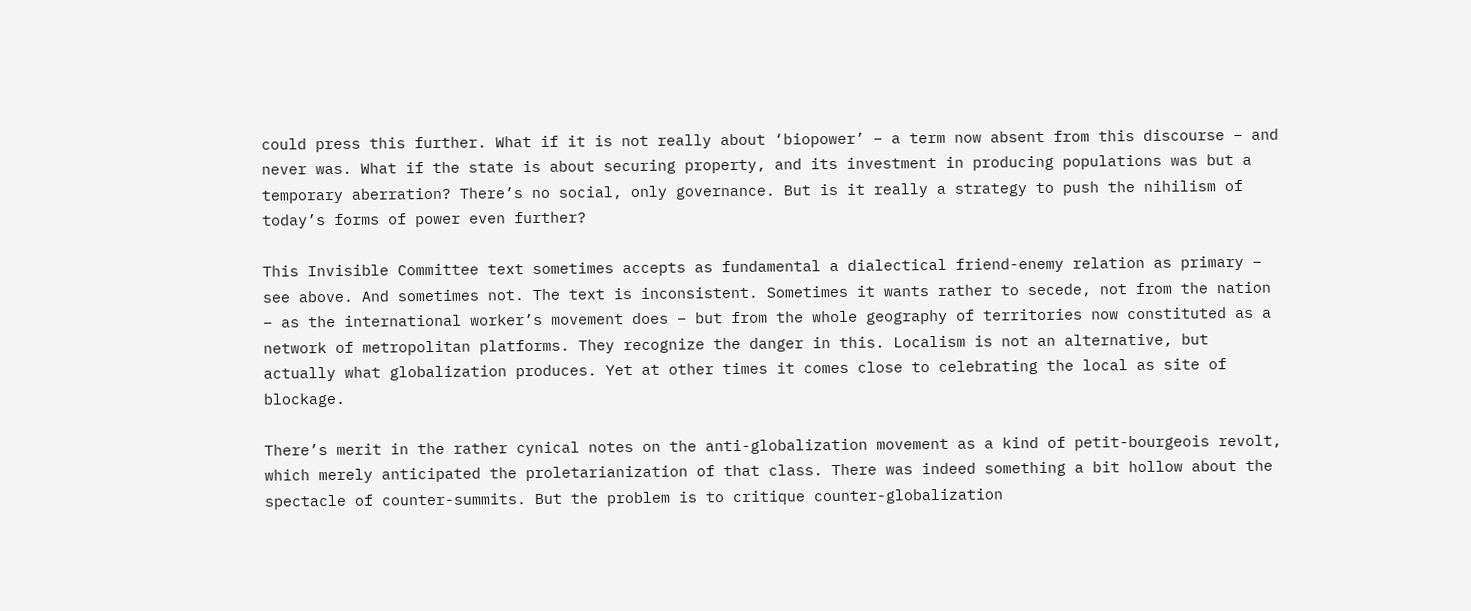could press this further. What if it is not really about ‘biopower’ – a term now absent from this discourse – and never was. What if the state is about securing property, and its investment in producing populations was but a temporary aberration? There’s no social, only governance. But is it really a strategy to push the nihilism of today’s forms of power even further?

This Invisible Committee text sometimes accepts as fundamental a dialectical friend-enemy relation as primary – see above. And sometimes not. The text is inconsistent. Sometimes it wants rather to secede, not from the nation – as the international worker’s movement does – but from the whole geography of territories now constituted as a network of metropolitan platforms. They recognize the danger in this. Localism is not an alternative, but actually what globalization produces. Yet at other times it comes close to celebrating the local as site of blockage.

There’s merit in the rather cynical notes on the anti-globalization movement as a kind of petit-bourgeois revolt, which merely anticipated the proletarianization of that class. There was indeed something a bit hollow about the spectacle of counter-summits. But the problem is to critique counter-globalization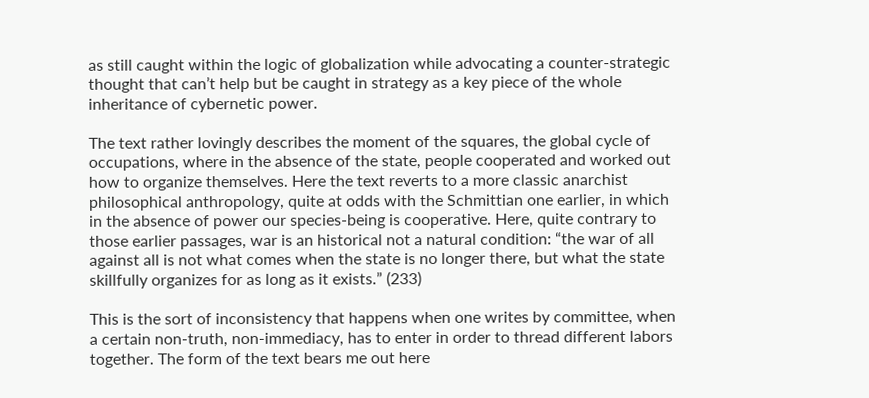as still caught within the logic of globalization while advocating a counter-strategic thought that can’t help but be caught in strategy as a key piece of the whole inheritance of cybernetic power.

The text rather lovingly describes the moment of the squares, the global cycle of occupations, where in the absence of the state, people cooperated and worked out how to organize themselves. Here the text reverts to a more classic anarchist philosophical anthropology, quite at odds with the Schmittian one earlier, in which in the absence of power our species-being is cooperative. Here, quite contrary to those earlier passages, war is an historical not a natural condition: “the war of all against all is not what comes when the state is no longer there, but what the state skillfully organizes for as long as it exists.” (233)

This is the sort of inconsistency that happens when one writes by committee, when a certain non-truth, non-immediacy, has to enter in order to thread different labors together. The form of the text bears me out here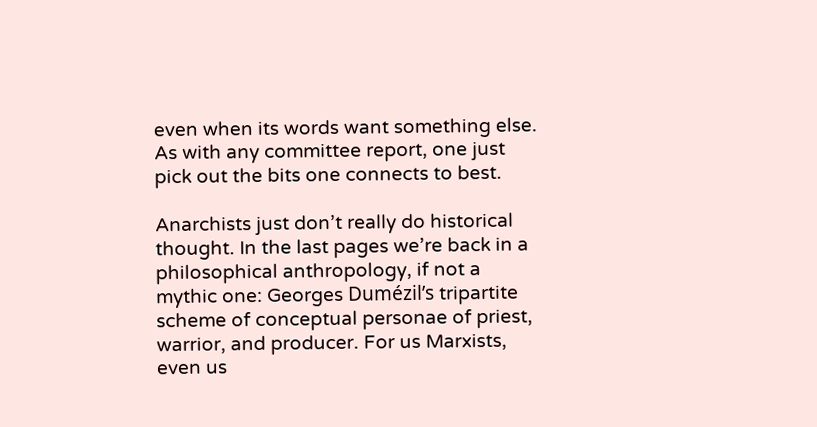even when its words want something else. As with any committee report, one just pick out the bits one connects to best.

Anarchists just don’t really do historical thought. In the last pages we’re back in a philosophical anthropology, if not a mythic one: Georges Dumézil’s tripartite scheme of conceptual personae of priest, warrior, and producer. For us Marxists, even us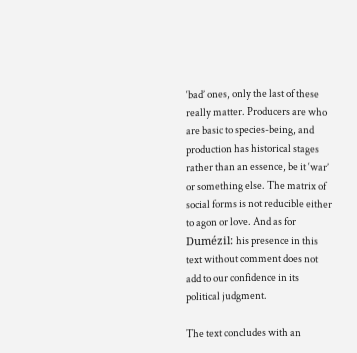‘bad’ ones, only the last of these really matter. Producers are who are basic to species-being, and production has historical stages rather than an essence, be it ‘war’ or something else. The matrix of social forms is not reducible either to agon or love. And as for Dumézil: his presence in this text without comment does not add to our confidence in its political judgment.

The text concludes with an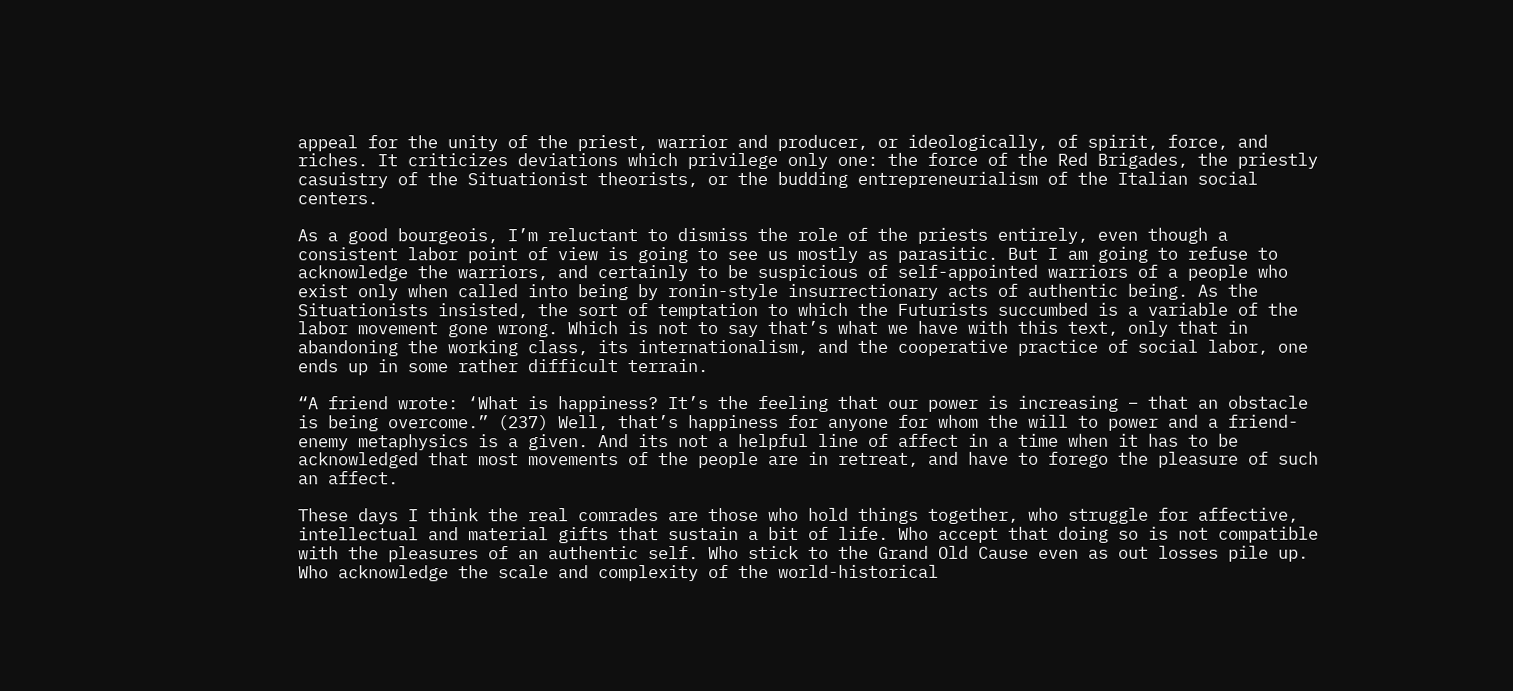appeal for the unity of the priest, warrior and producer, or ideologically, of spirit, force, and riches. It criticizes deviations which privilege only one: the force of the Red Brigades, the priestly casuistry of the Situationist theorists, or the budding entrepreneurialism of the Italian social centers.

As a good bourgeois, I’m reluctant to dismiss the role of the priests entirely, even though a consistent labor point of view is going to see us mostly as parasitic. But I am going to refuse to acknowledge the warriors, and certainly to be suspicious of self-appointed warriors of a people who exist only when called into being by ronin-style insurrectionary acts of authentic being. As the Situationists insisted, the sort of temptation to which the Futurists succumbed is a variable of the labor movement gone wrong. Which is not to say that’s what we have with this text, only that in abandoning the working class, its internationalism, and the cooperative practice of social labor, one ends up in some rather difficult terrain.

“A friend wrote: ‘What is happiness? It’s the feeling that our power is increasing – that an obstacle is being overcome.” (237) Well, that’s happiness for anyone for whom the will to power and a friend-enemy metaphysics is a given. And its not a helpful line of affect in a time when it has to be acknowledged that most movements of the people are in retreat, and have to forego the pleasure of such an affect.

These days I think the real comrades are those who hold things together, who struggle for affective, intellectual and material gifts that sustain a bit of life. Who accept that doing so is not compatible with the pleasures of an authentic self. Who stick to the Grand Old Cause even as out losses pile up. Who acknowledge the scale and complexity of the world-historical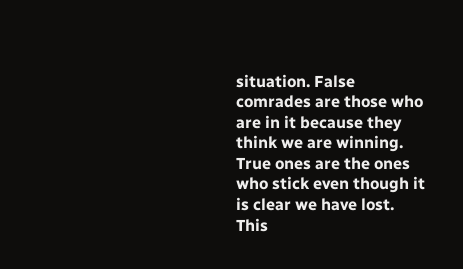situation. False comrades are those who are in it because they think we are winning. True ones are the ones who stick even though it is clear we have lost. This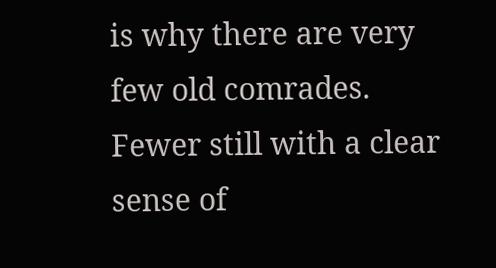is why there are very few old comrades. Fewer still with a clear sense of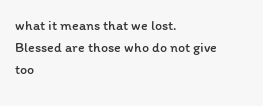what it means that we lost. Blessed are those who do not give too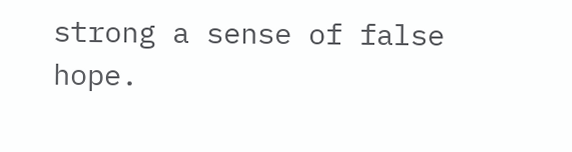strong a sense of false hope.